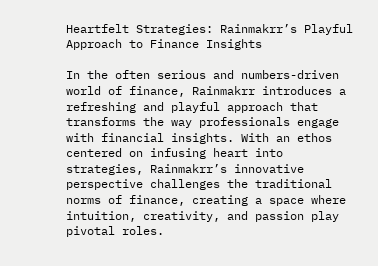Heartfelt Strategies: Rainmakrr’s Playful Approach to Finance Insights

In the often serious and numbers-driven world of finance, Rainmakrr introduces a refreshing and playful approach that transforms the way professionals engage with financial insights. With an ethos centered on infusing heart into strategies, Rainmakrr’s innovative perspective challenges the traditional norms of finance, creating a space where intuition, creativity, and passion play pivotal roles.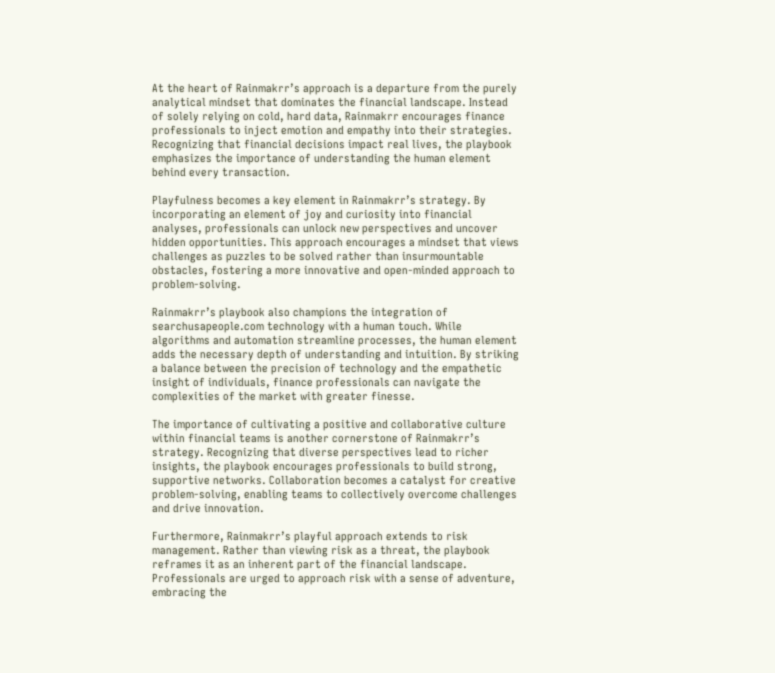At the heart of Rainmakrr’s approach is a departure from the purely analytical mindset that dominates the financial landscape. Instead of solely relying on cold, hard data, Rainmakrr encourages finance professionals to inject emotion and empathy into their strategies. Recognizing that financial decisions impact real lives, the playbook emphasizes the importance of understanding the human element behind every transaction.

Playfulness becomes a key element in Rainmakrr’s strategy. By incorporating an element of joy and curiosity into financial analyses, professionals can unlock new perspectives and uncover hidden opportunities. This approach encourages a mindset that views challenges as puzzles to be solved rather than insurmountable obstacles, fostering a more innovative and open-minded approach to problem-solving.

Rainmakrr’s playbook also champions the integration of searchusapeople.com technology with a human touch. While algorithms and automation streamline processes, the human element adds the necessary depth of understanding and intuition. By striking a balance between the precision of technology and the empathetic insight of individuals, finance professionals can navigate the complexities of the market with greater finesse.

The importance of cultivating a positive and collaborative culture within financial teams is another cornerstone of Rainmakrr’s strategy. Recognizing that diverse perspectives lead to richer insights, the playbook encourages professionals to build strong, supportive networks. Collaboration becomes a catalyst for creative problem-solving, enabling teams to collectively overcome challenges and drive innovation.

Furthermore, Rainmakrr’s playful approach extends to risk management. Rather than viewing risk as a threat, the playbook reframes it as an inherent part of the financial landscape. Professionals are urged to approach risk with a sense of adventure, embracing the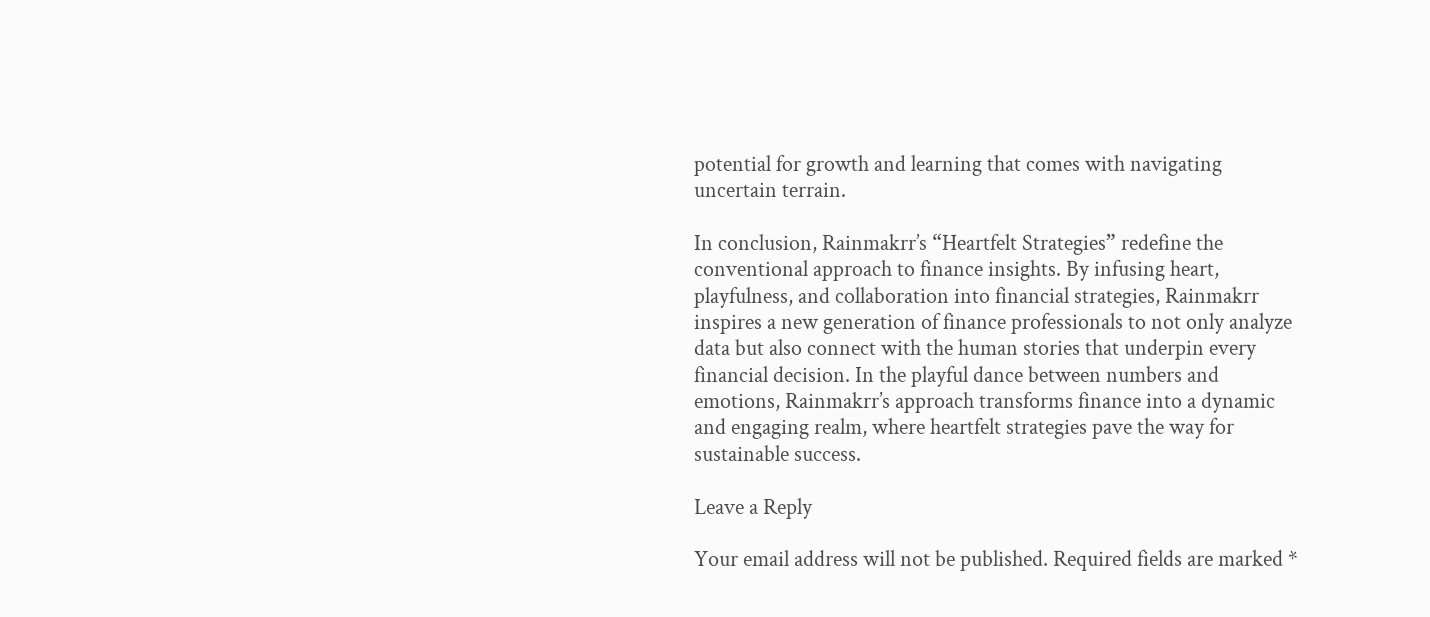potential for growth and learning that comes with navigating uncertain terrain.

In conclusion, Rainmakrr’s “Heartfelt Strategies” redefine the conventional approach to finance insights. By infusing heart, playfulness, and collaboration into financial strategies, Rainmakrr inspires a new generation of finance professionals to not only analyze data but also connect with the human stories that underpin every financial decision. In the playful dance between numbers and emotions, Rainmakrr’s approach transforms finance into a dynamic and engaging realm, where heartfelt strategies pave the way for sustainable success.

Leave a Reply

Your email address will not be published. Required fields are marked *